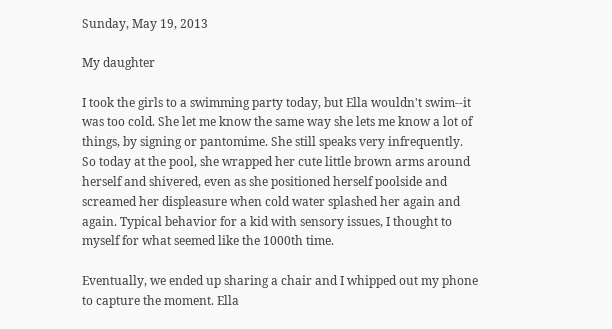Sunday, May 19, 2013

My daughter

I took the girls to a swimming party today, but Ella wouldn't swim--it was too cold. She let me know the same way she lets me know a lot of things, by signing or pantomime. She still speaks very infrequently. So today at the pool, she wrapped her cute little brown arms around herself and shivered, even as she positioned herself poolside and screamed her displeasure when cold water splashed her again and again. Typical behavior for a kid with sensory issues, I thought to myself for what seemed like the 1000th time.

Eventually, we ended up sharing a chair and I whipped out my phone to capture the moment. Ella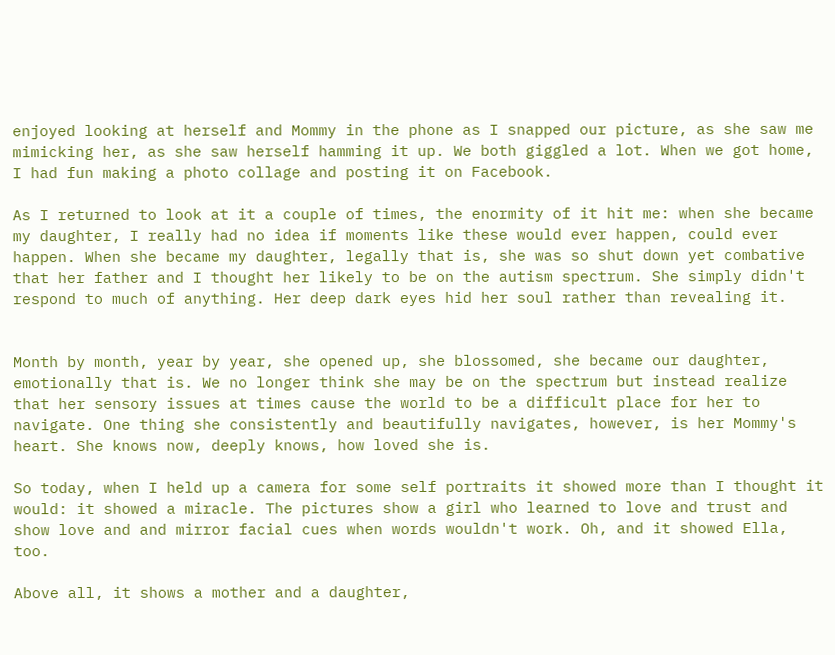enjoyed looking at herself and Mommy in the phone as I snapped our picture, as she saw me mimicking her, as she saw herself hamming it up. We both giggled a lot. When we got home, I had fun making a photo collage and posting it on Facebook.

As I returned to look at it a couple of times, the enormity of it hit me: when she became my daughter, I really had no idea if moments like these would ever happen, could ever happen. When she became my daughter, legally that is, she was so shut down yet combative that her father and I thought her likely to be on the autism spectrum. She simply didn't respond to much of anything. Her deep dark eyes hid her soul rather than revealing it.


Month by month, year by year, she opened up, she blossomed, she became our daughter, emotionally that is. We no longer think she may be on the spectrum but instead realize that her sensory issues at times cause the world to be a difficult place for her to navigate. One thing she consistently and beautifully navigates, however, is her Mommy's heart. She knows now, deeply knows, how loved she is.

So today, when I held up a camera for some self portraits it showed more than I thought it would: it showed a miracle. The pictures show a girl who learned to love and trust and show love and and mirror facial cues when words wouldn't work. Oh, and it showed Ella, too.

Above all, it shows a mother and a daughter,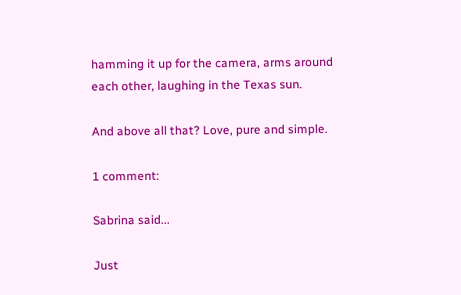hamming it up for the camera, arms around each other, laughing in the Texas sun.

And above all that? Love, pure and simple.

1 comment:

Sabrina said...

Just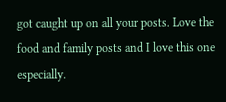got caught up on all your posts. Love the food and family posts and I love this one especially.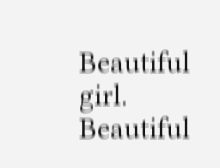Beautiful girl. Beautiful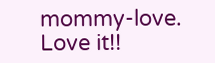mommy-love. Love it!!